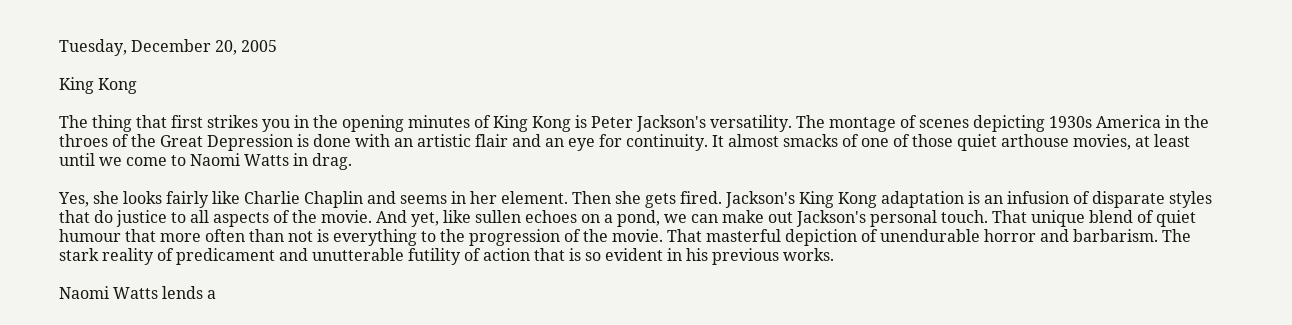Tuesday, December 20, 2005

King Kong

The thing that first strikes you in the opening minutes of King Kong is Peter Jackson's versatility. The montage of scenes depicting 1930s America in the throes of the Great Depression is done with an artistic flair and an eye for continuity. It almost smacks of one of those quiet arthouse movies, at least until we come to Naomi Watts in drag.

Yes, she looks fairly like Charlie Chaplin and seems in her element. Then she gets fired. Jackson's King Kong adaptation is an infusion of disparate styles that do justice to all aspects of the movie. And yet, like sullen echoes on a pond, we can make out Jackson's personal touch. That unique blend of quiet humour that more often than not is everything to the progression of the movie. That masterful depiction of unendurable horror and barbarism. The stark reality of predicament and unutterable futility of action that is so evident in his previous works.

Naomi Watts lends a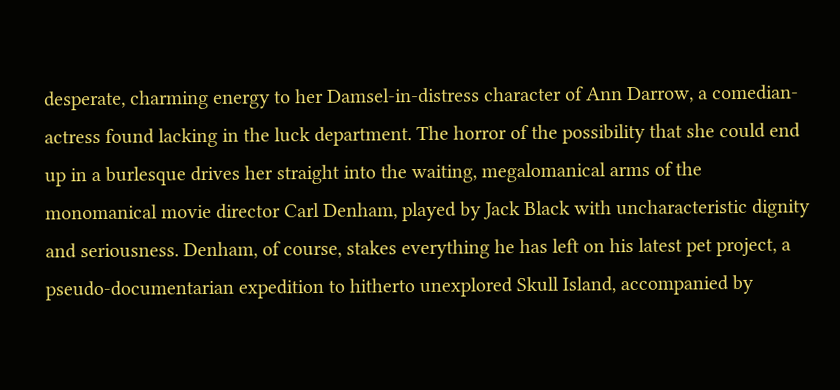desperate, charming energy to her Damsel-in-distress character of Ann Darrow, a comedian-actress found lacking in the luck department. The horror of the possibility that she could end up in a burlesque drives her straight into the waiting, megalomanical arms of the monomanical movie director Carl Denham, played by Jack Black with uncharacteristic dignity and seriousness. Denham, of course, stakes everything he has left on his latest pet project, a pseudo-documentarian expedition to hitherto unexplored Skull Island, accompanied by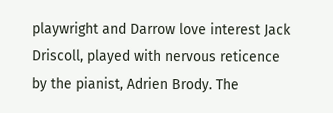playwright and Darrow love interest Jack Driscoll, played with nervous reticence by the pianist, Adrien Brody. The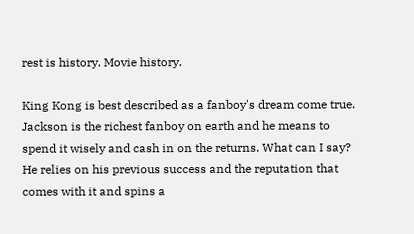rest is history. Movie history.

King Kong is best described as a fanboy's dream come true. Jackson is the richest fanboy on earth and he means to spend it wisely and cash in on the returns. What can I say? He relies on his previous success and the reputation that comes with it and spins a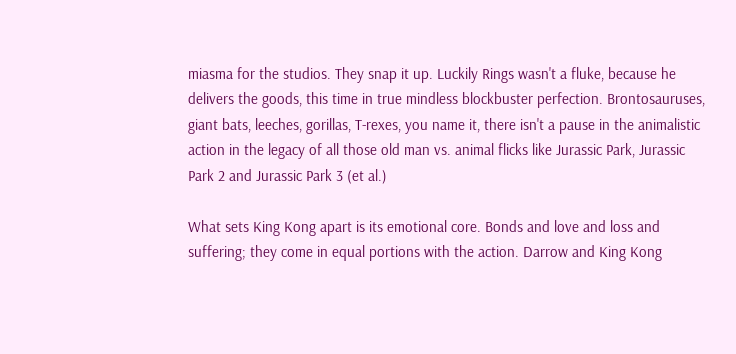miasma for the studios. They snap it up. Luckily Rings wasn't a fluke, because he delivers the goods, this time in true mindless blockbuster perfection. Brontosauruses, giant bats, leeches, gorillas, T-rexes, you name it, there isn't a pause in the animalistic action in the legacy of all those old man vs. animal flicks like Jurassic Park, Jurassic Park 2 and Jurassic Park 3 (et al.)

What sets King Kong apart is its emotional core. Bonds and love and loss and suffering; they come in equal portions with the action. Darrow and King Kong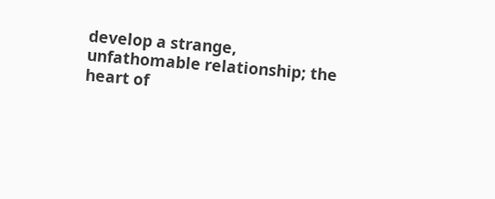develop a strange, unfathomable relationship; the heart of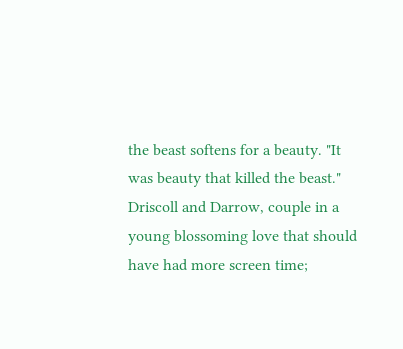the beast softens for a beauty. "It was beauty that killed the beast." Driscoll and Darrow, couple in a young blossoming love that should have had more screen time;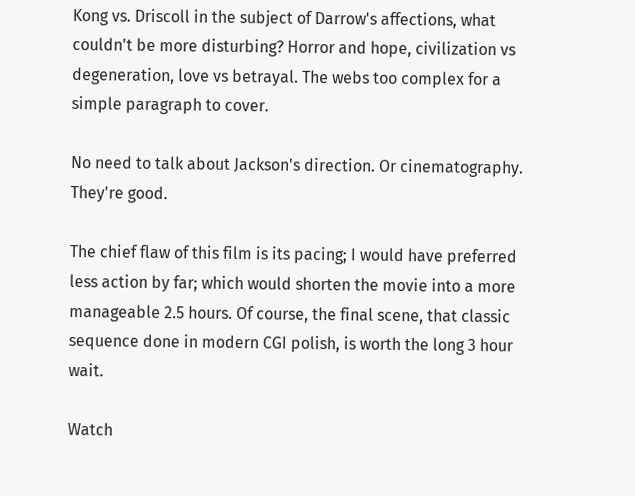Kong vs. Driscoll in the subject of Darrow's affections, what couldn't be more disturbing? Horror and hope, civilization vs degeneration, love vs betrayal. The webs too complex for a simple paragraph to cover.

No need to talk about Jackson's direction. Or cinematography. They're good.

The chief flaw of this film is its pacing; I would have preferred less action by far; which would shorten the movie into a more manageable 2.5 hours. Of course, the final scene, that classic sequence done in modern CGI polish, is worth the long 3 hour wait.

Watch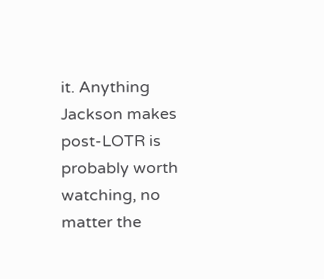it. Anything Jackson makes post-LOTR is probably worth watching, no matter the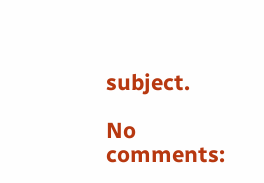subject.

No comments: